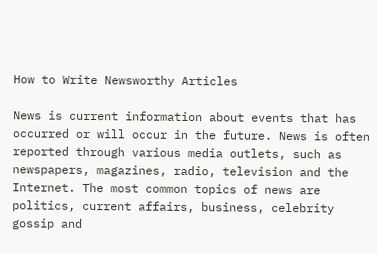How to Write Newsworthy Articles

News is current information about events that has occurred or will occur in the future. News is often reported through various media outlets, such as newspapers, magazines, radio, television and the Internet. The most common topics of news are politics, current affairs, business, celebrity gossip and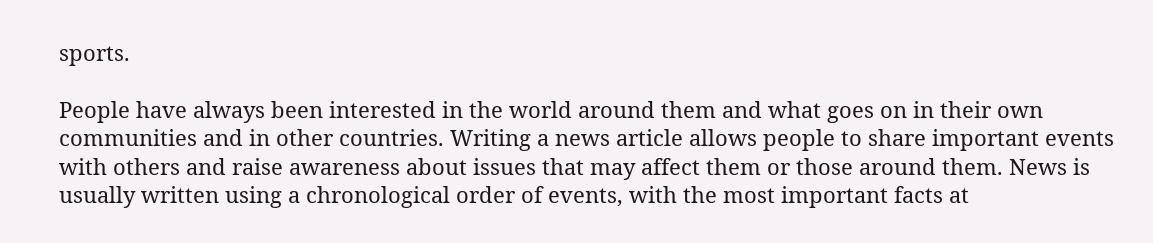sports.

People have always been interested in the world around them and what goes on in their own communities and in other countries. Writing a news article allows people to share important events with others and raise awareness about issues that may affect them or those around them. News is usually written using a chronological order of events, with the most important facts at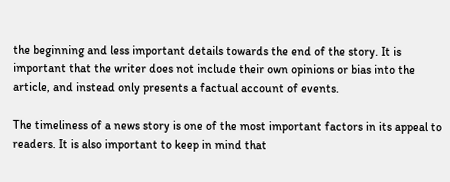the beginning and less important details towards the end of the story. It is important that the writer does not include their own opinions or bias into the article, and instead only presents a factual account of events.

The timeliness of a news story is one of the most important factors in its appeal to readers. It is also important to keep in mind that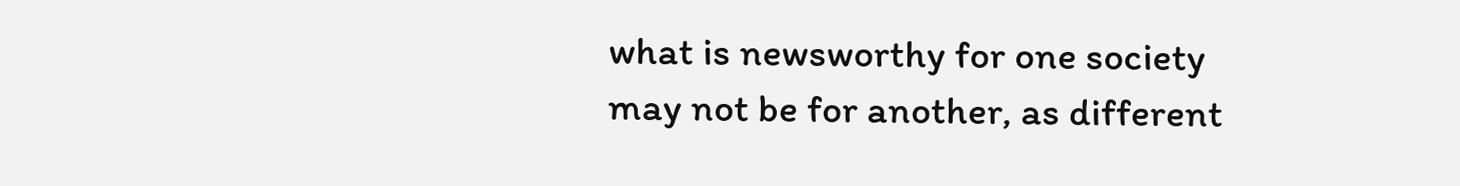what is newsworthy for one society may not be for another, as different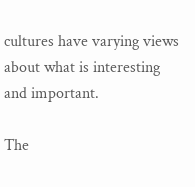cultures have varying views about what is interesting and important.

The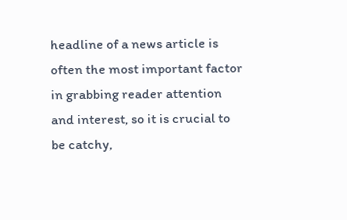headline of a news article is often the most important factor in grabbing reader attention and interest, so it is crucial to be catchy,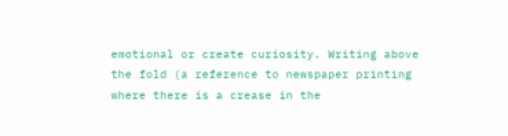emotional or create curiosity. Writing above the fold (a reference to newspaper printing where there is a crease in the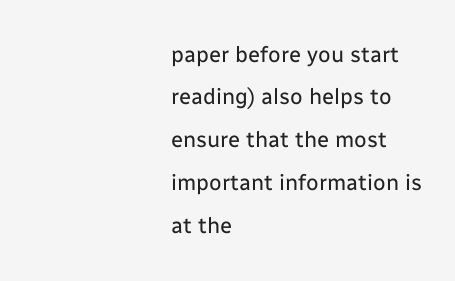paper before you start reading) also helps to ensure that the most important information is at the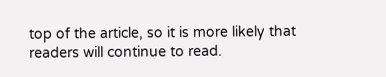top of the article, so it is more likely that readers will continue to read.